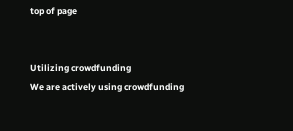top of page


Utilizing crowdfunding
We are actively using crowdfunding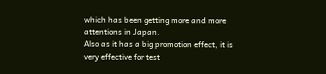which has been getting more and more attentions in Japan.
Also as it has a big promotion effect, it is very effective for test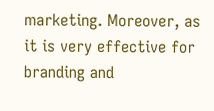marketing. Moreover, as it is very effective for branding and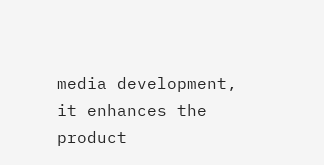media development, it enhances the product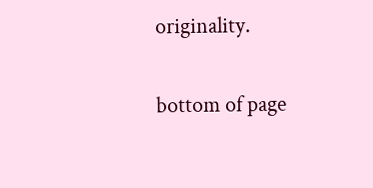originality.


bottom of page